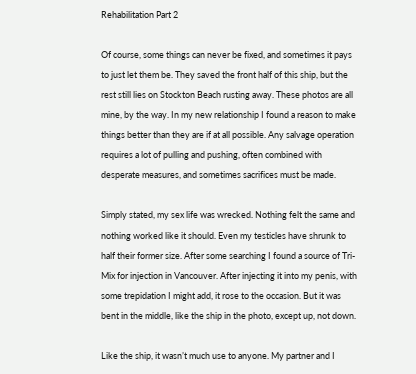Rehabilitation Part 2

Of course, some things can never be fixed, and sometimes it pays to just let them be. They saved the front half of this ship, but the rest still lies on Stockton Beach rusting away. These photos are all mine, by the way. In my new relationship I found a reason to make things better than they are if at all possible. Any salvage operation requires a lot of pulling and pushing, often combined with desperate measures, and sometimes sacrifices must be made.

Simply stated, my sex life was wrecked. Nothing felt the same and nothing worked like it should. Even my testicles have shrunk to half their former size. After some searching I found a source of Tri-Mix for injection in Vancouver. After injecting it into my penis, with some trepidation I might add, it rose to the occasion. But it was bent in the middle, like the ship in the photo, except up, not down.

Like the ship, it wasn’t much use to anyone. My partner and I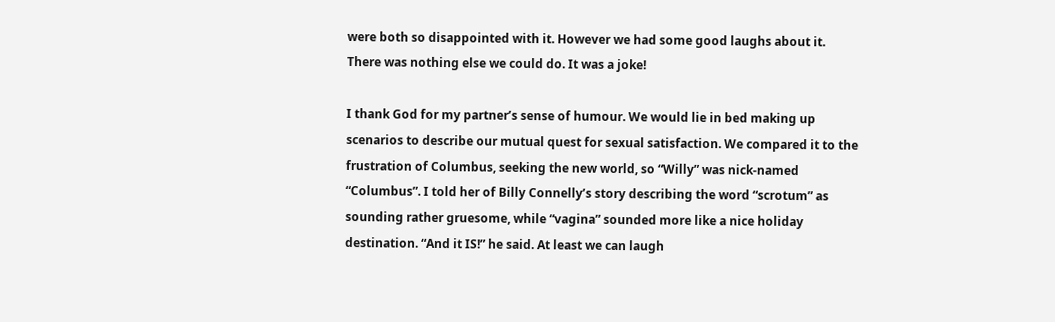were both so disappointed with it. However we had some good laughs about it. There was nothing else we could do. It was a joke!

I thank God for my partner’s sense of humour. We would lie in bed making up scenarios to describe our mutual quest for sexual satisfaction. We compared it to the frustration of Columbus, seeking the new world, so “Willy” was nick-named “Columbus”. I told her of Billy Connelly’s story describing the word “scrotum” as sounding rather gruesome, while “vagina” sounded more like a nice holiday destination. “And it IS!” he said. At least we can laugh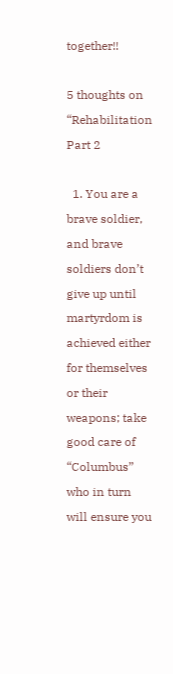together!!

5 thoughts on “Rehabilitation Part 2

  1. You are a brave soldier, and brave soldiers don’t give up until martyrdom is achieved either for themselves or their weapons; take good care of “Columbus” who in turn will ensure you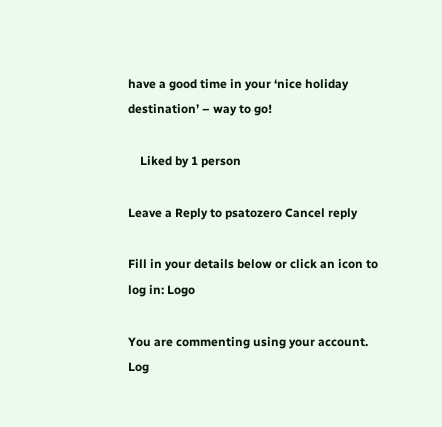have a good time in your ‘nice holiday destination’ – way to go!

    Liked by 1 person

Leave a Reply to psatozero Cancel reply

Fill in your details below or click an icon to log in: Logo

You are commenting using your account. Log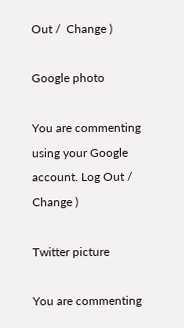Out /  Change )

Google photo

You are commenting using your Google account. Log Out /  Change )

Twitter picture

You are commenting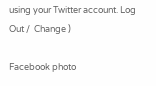using your Twitter account. Log Out /  Change )

Facebook photo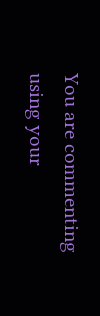You are commenting using your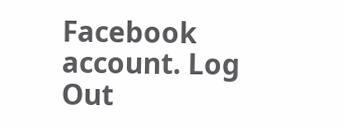Facebook account. Log Out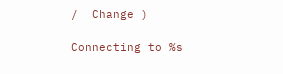/  Change )

Connecting to %s